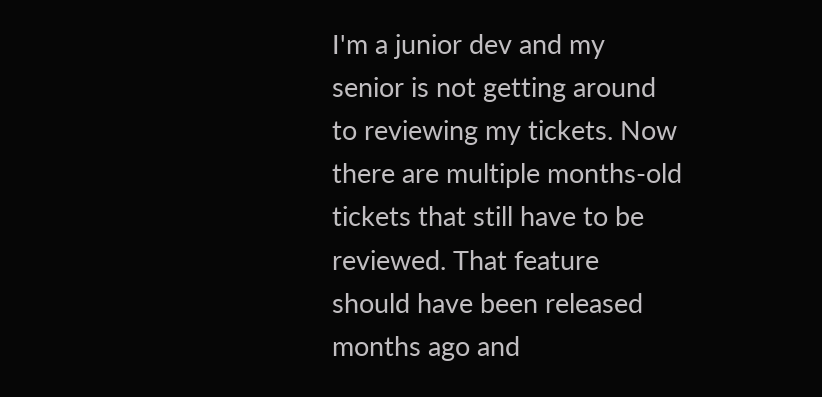I'm a junior dev and my senior is not getting around to reviewing my tickets. Now there are multiple months-old tickets that still have to be reviewed. That feature should have been released months ago and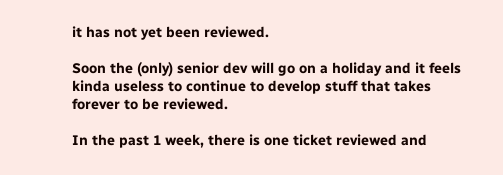it has not yet been reviewed.

Soon the (only) senior dev will go on a holiday and it feels kinda useless to continue to develop stuff that takes forever to be reviewed.

In the past 1 week, there is one ticket reviewed and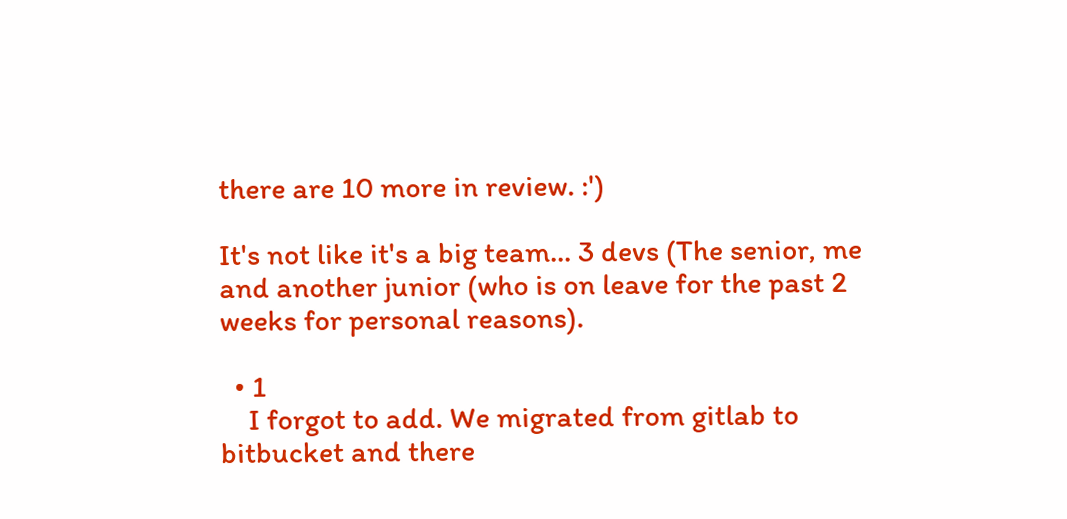there are 10 more in review. :')

It's not like it's a big team... 3 devs (The senior, me and another junior (who is on leave for the past 2 weeks for personal reasons).

  • 1
    I forgot to add. We migrated from gitlab to bitbucket and there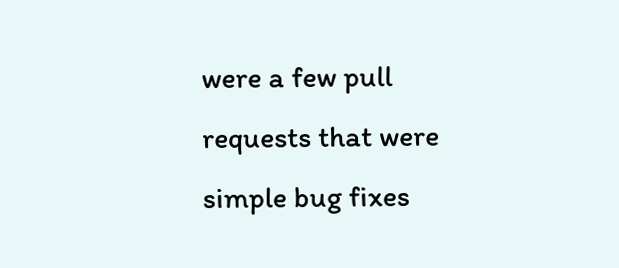were a few pull requests that were simple bug fixes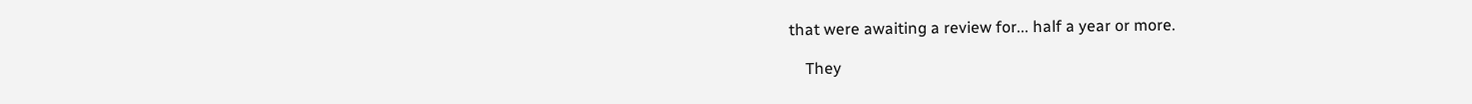that were awaiting a review for... half a year or more.

    They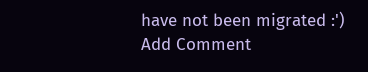have not been migrated :')
Add Comment